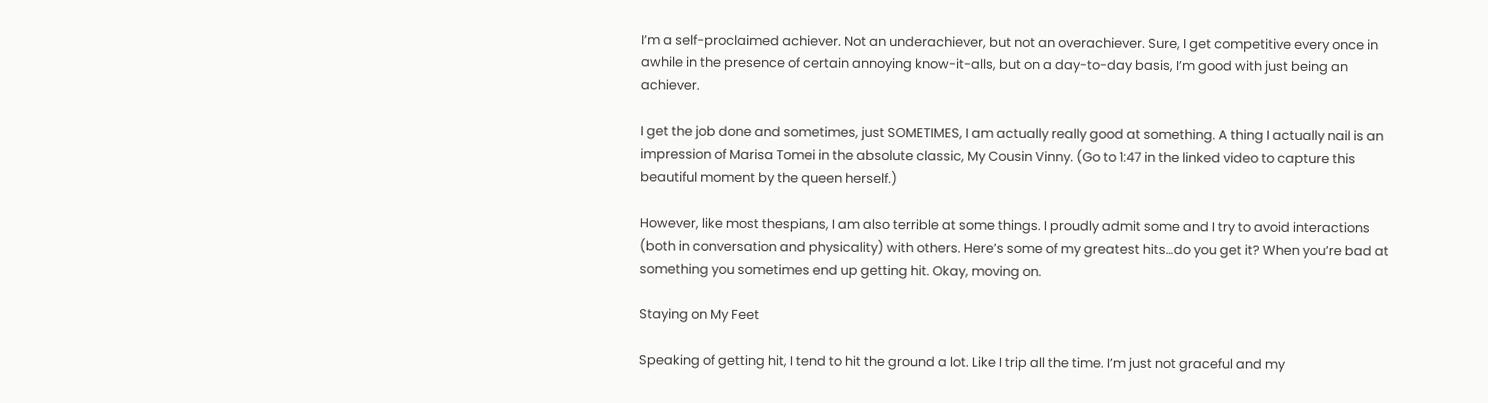I’m a self-proclaimed achiever. Not an underachiever, but not an overachiever. Sure, I get competitive every once in awhile in the presence of certain annoying know-it-alls, but on a day-to-day basis, I’m good with just being an achiever.

I get the job done and sometimes, just SOMETIMES, I am actually really good at something. A thing I actually nail is an impression of Marisa Tomei in the absolute classic, My Cousin Vinny. (Go to 1:47 in the linked video to capture this beautiful moment by the queen herself.)

However, like most thespians, I am also terrible at some things. I proudly admit some and I try to avoid interactions (both in conversation and physicality) with others. Here’s some of my greatest hits…do you get it? When you’re bad at something you sometimes end up getting hit. Okay, moving on.

Staying on My Feet

Speaking of getting hit, I tend to hit the ground a lot. Like I trip all the time. I’m just not graceful and my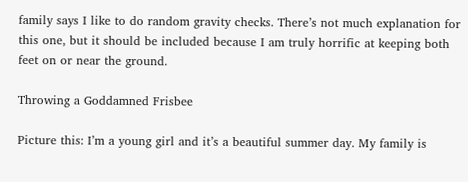family says I like to do random gravity checks. There’s not much explanation for this one, but it should be included because I am truly horrific at keeping both feet on or near the ground.

Throwing a Goddamned Frisbee

Picture this: I’m a young girl and it’s a beautiful summer day. My family is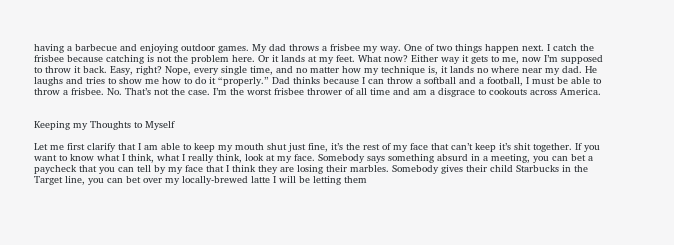having a barbecue and enjoying outdoor games. My dad throws a frisbee my way. One of two things happen next. I catch the frisbee because catching is not the problem here. Or it lands at my feet. What now? Either way it gets to me, now I’m supposed to throw it back. Easy, right? Nope, every single time, and no matter how my technique is, it lands no where near my dad. He laughs and tries to show me how to do it “properly.” Dad thinks because I can throw a softball and a football, I must be able to throw a frisbee. No. That’s not the case. I’m the worst frisbee thrower of all time and am a disgrace to cookouts across America.


Keeping my Thoughts to Myself

Let me first clarify that I am able to keep my mouth shut just fine, it’s the rest of my face that can’t keep it’s shit together. If you want to know what I think, what I really think, look at my face. Somebody says something absurd in a meeting, you can bet a paycheck that you can tell by my face that I think they are losing their marbles. Somebody gives their child Starbucks in the Target line, you can bet over my locally-brewed latte I will be letting them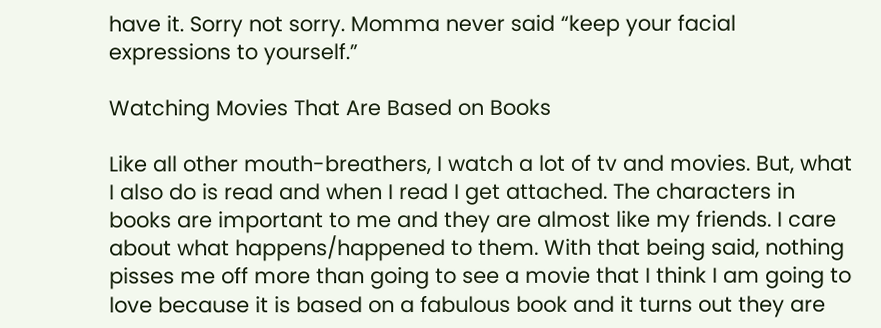have it. Sorry not sorry. Momma never said “keep your facial expressions to yourself.”

Watching Movies That Are Based on Books

Like all other mouth-breathers, I watch a lot of tv and movies. But, what I also do is read and when I read I get attached. The characters in books are important to me and they are almost like my friends. I care about what happens/happened to them. With that being said, nothing pisses me off more than going to see a movie that I think I am going to love because it is based on a fabulous book and it turns out they are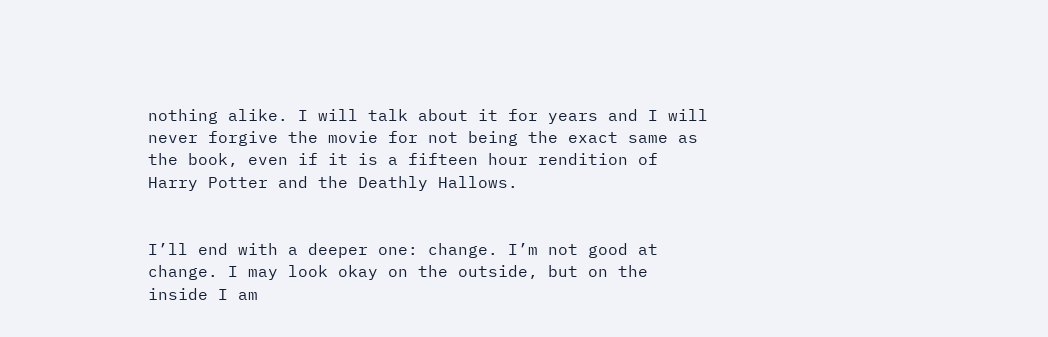nothing alike. I will talk about it for years and I will never forgive the movie for not being the exact same as the book, even if it is a fifteen hour rendition of Harry Potter and the Deathly Hallows.


I’ll end with a deeper one: change. I’m not good at change. I may look okay on the outside, but on the inside I am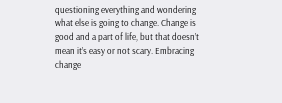questioning everything and wondering what else is going to change. Change is good and a part of life, but that doesn’t mean it’s easy or not scary. Embracing change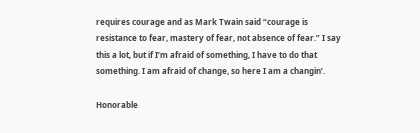requires courage and as Mark Twain said “courage is resistance to fear, mastery of fear, not absence of fear.” I say this a lot, but if I’m afraid of something, I have to do that something. I am afraid of change, so here I am a changin’.

Honorable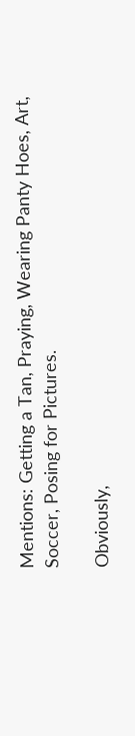Mentions: Getting a Tan, Praying, Wearing Panty Hoes, Art, Soccer, Posing for Pictures.

Obviously,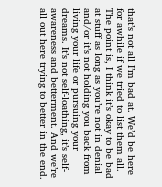that’s not all I’m bad at. We’d be here for awhile if we tried to list them all. The point is, I think it’s okay to be bad at stuff as long as you’re not in denial and/or it’s not holding you back from living your life or pursuing your dreams. It’s not self-loathing, it’s self-awareness and betterment. And we’re all out here trying to better in the end.